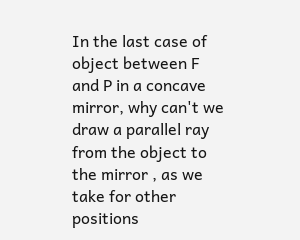In the last case of object between F and P in a concave mirror, why can't we draw a parallel ray from the object to the mirror , as we take for other positions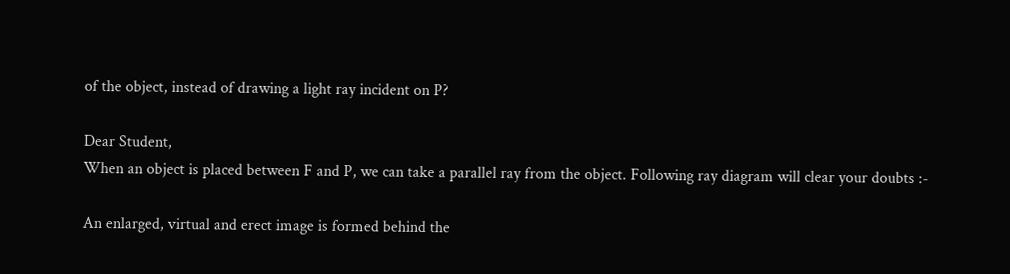of the object, instead of drawing a light ray incident on P?

Dear Student,
When an object is placed between F and P, we can take a parallel ray from the object. Following ray diagram will clear your doubts :-

An enlarged, virtual and erect image is formed behind the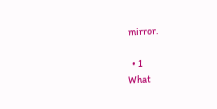mirror.

  • 1
What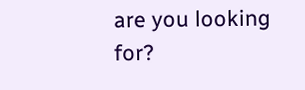are you looking for?